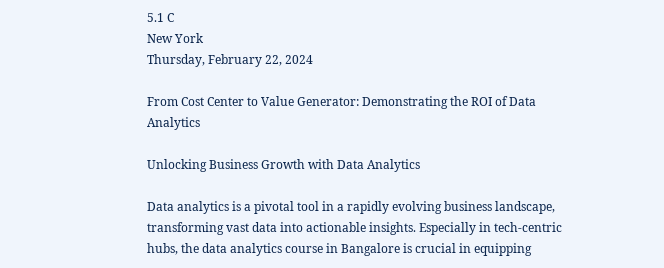5.1 C
New York
Thursday, February 22, 2024

From Cost Center to Value Generator: Demonstrating the ROI of Data Analytics

Unlocking Business Growth with Data Analytics

Data analytics is a pivotal tool in a rapidly evolving business landscape, transforming vast data into actionable insights. Especially in tech-centric hubs, the data analytics course in Bangalore is crucial in equipping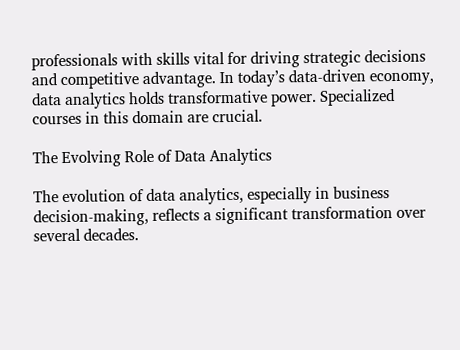professionals with skills vital for driving strategic decisions and competitive advantage. In today’s data-driven economy, data analytics holds transformative power. Specialized courses in this domain are crucial.

The Evolving Role of Data Analytics

The evolution of data analytics, especially in business decision-making, reflects a significant transformation over several decades.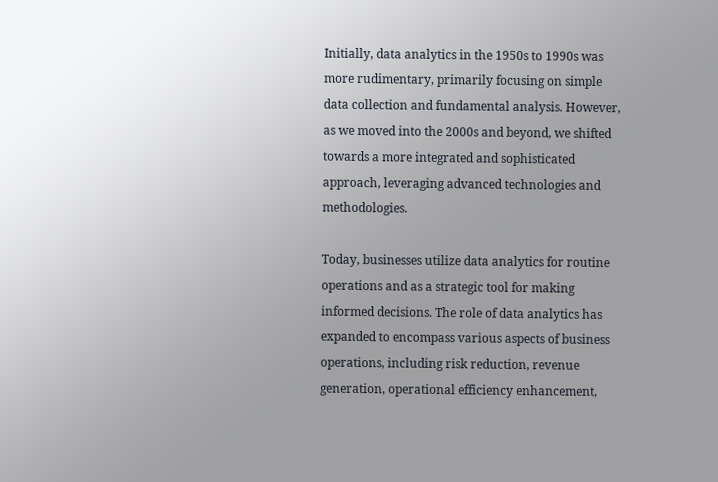Initially, data analytics in the 1950s to 1990s was more rudimentary, primarily focusing on simple data collection and fundamental analysis. However, as we moved into the 2000s and beyond, we shifted towards a more integrated and sophisticated approach, leveraging advanced technologies and methodologies.

Today, businesses utilize data analytics for routine operations and as a strategic tool for making informed decisions. The role of data analytics has expanded to encompass various aspects of business operations, including risk reduction, revenue generation, operational efficiency enhancement,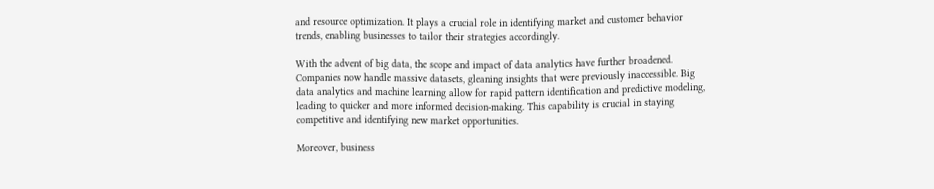and resource optimization. It plays a crucial role in identifying market and customer behavior trends, enabling businesses to tailor their strategies accordingly.

With the advent of big data, the scope and impact of data analytics have further broadened. Companies now handle massive datasets, gleaning insights that were previously inaccessible. Big data analytics and machine learning allow for rapid pattern identification and predictive modeling, leading to quicker and more informed decision-making. This capability is crucial in staying competitive and identifying new market opportunities.

Moreover, business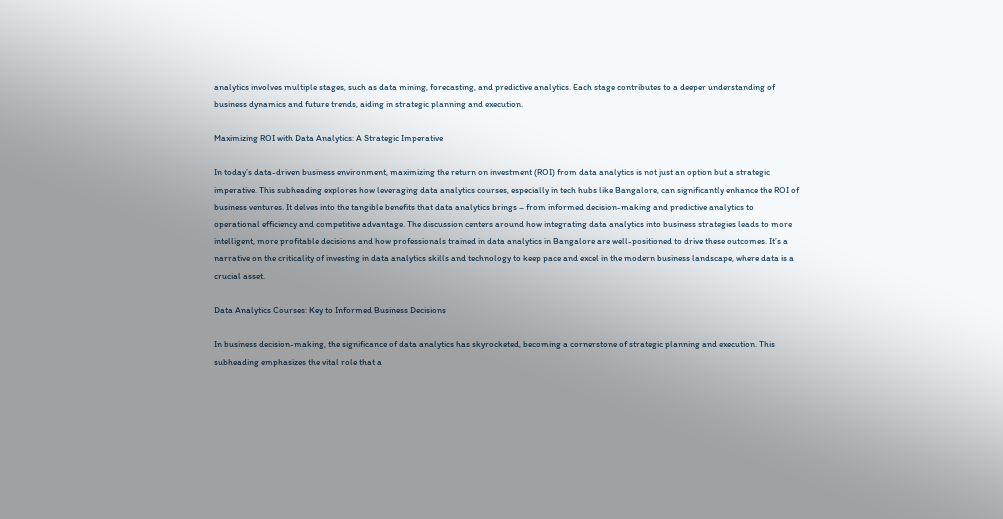analytics involves multiple stages, such as data mining, forecasting, and predictive analytics. Each stage contributes to a deeper understanding of business dynamics and future trends, aiding in strategic planning and execution.

Maximizing ROI with Data Analytics: A Strategic Imperative

In today’s data-driven business environment, maximizing the return on investment (ROI) from data analytics is not just an option but a strategic imperative. This subheading explores how leveraging data analytics courses, especially in tech hubs like Bangalore, can significantly enhance the ROI of business ventures. It delves into the tangible benefits that data analytics brings – from informed decision-making and predictive analytics to operational efficiency and competitive advantage. The discussion centers around how integrating data analytics into business strategies leads to more intelligent, more profitable decisions and how professionals trained in data analytics in Bangalore are well-positioned to drive these outcomes. It’s a narrative on the criticality of investing in data analytics skills and technology to keep pace and excel in the modern business landscape, where data is a crucial asset.

Data Analytics Courses: Key to Informed Business Decisions

In business decision-making, the significance of data analytics has skyrocketed, becoming a cornerstone of strategic planning and execution. This subheading emphasizes the vital role that a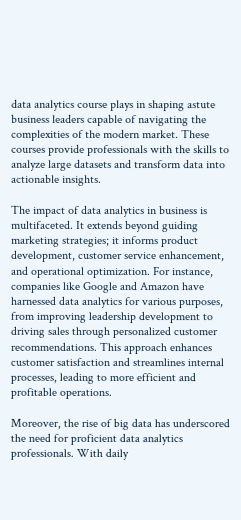data analytics course plays in shaping astute business leaders capable of navigating the complexities of the modern market. These courses provide professionals with the skills to analyze large datasets and transform data into actionable insights.

The impact of data analytics in business is multifaceted. It extends beyond guiding marketing strategies; it informs product development, customer service enhancement, and operational optimization. For instance, companies like Google and Amazon have harnessed data analytics for various purposes, from improving leadership development to driving sales through personalized customer recommendations. This approach enhances customer satisfaction and streamlines internal processes, leading to more efficient and profitable operations.

Moreover, the rise of big data has underscored the need for proficient data analytics professionals. With daily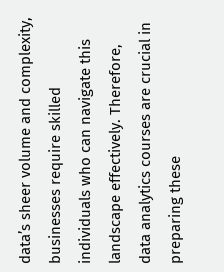data’s sheer volume and complexity, businesses require skilled individuals who can navigate this landscape effectively. Therefore, data analytics courses are crucial in preparing these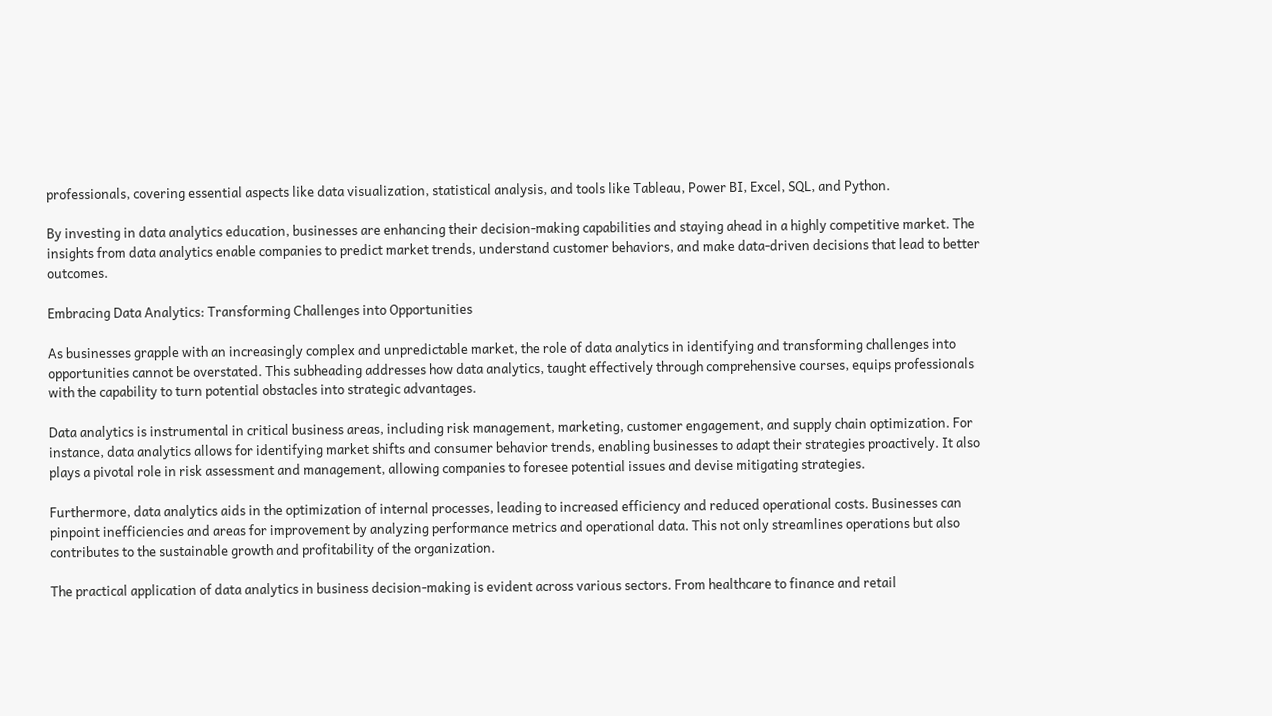professionals, covering essential aspects like data visualization, statistical analysis, and tools like Tableau, Power BI, Excel, SQL, and Python.

By investing in data analytics education, businesses are enhancing their decision-making capabilities and staying ahead in a highly competitive market. The insights from data analytics enable companies to predict market trends, understand customer behaviors, and make data-driven decisions that lead to better outcomes.

Embracing Data Analytics: Transforming Challenges into Opportunities

As businesses grapple with an increasingly complex and unpredictable market, the role of data analytics in identifying and transforming challenges into opportunities cannot be overstated. This subheading addresses how data analytics, taught effectively through comprehensive courses, equips professionals with the capability to turn potential obstacles into strategic advantages.

Data analytics is instrumental in critical business areas, including risk management, marketing, customer engagement, and supply chain optimization. For instance, data analytics allows for identifying market shifts and consumer behavior trends, enabling businesses to adapt their strategies proactively. It also plays a pivotal role in risk assessment and management, allowing companies to foresee potential issues and devise mitigating strategies.

Furthermore, data analytics aids in the optimization of internal processes, leading to increased efficiency and reduced operational costs. Businesses can pinpoint inefficiencies and areas for improvement by analyzing performance metrics and operational data. This not only streamlines operations but also contributes to the sustainable growth and profitability of the organization.

The practical application of data analytics in business decision-making is evident across various sectors. From healthcare to finance and retail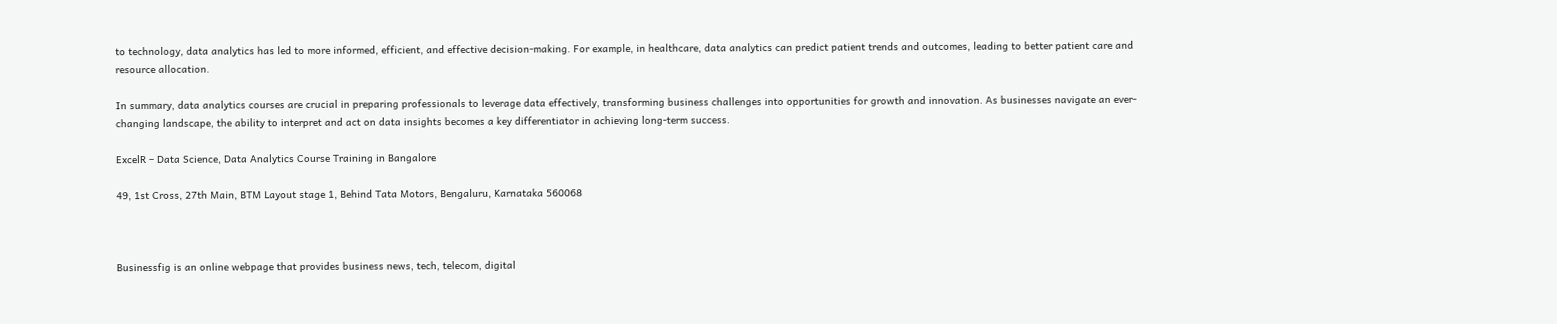to technology, data analytics has led to more informed, efficient, and effective decision-making. For example, in healthcare, data analytics can predict patient trends and outcomes, leading to better patient care and resource allocation.

In summary, data analytics courses are crucial in preparing professionals to leverage data effectively, transforming business challenges into opportunities for growth and innovation. As businesses navigate an ever-changing landscape, the ability to interpret and act on data insights becomes a key differentiator in achieving long-term success.

ExcelR – Data Science, Data Analytics Course Training in Bangalore

49, 1st Cross, 27th Main, BTM Layout stage 1, Behind Tata Motors, Bengaluru, Karnataka 560068



Businessfig is an online webpage that provides business news, tech, telecom, digital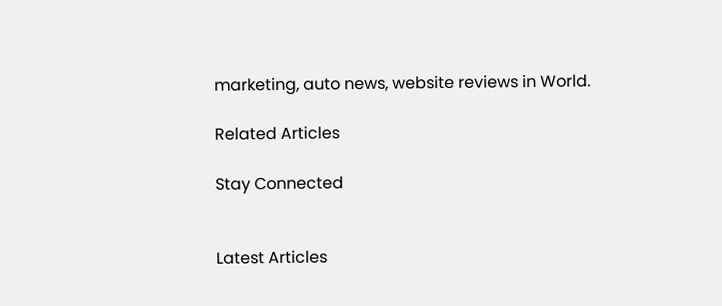marketing, auto news, website reviews in World.

Related Articles

Stay Connected


Latest Articles